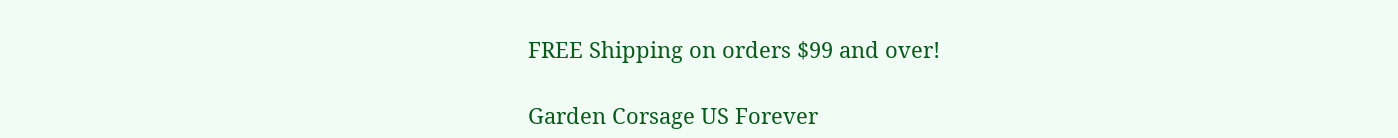FREE Shipping on orders $99 and over!

Garden Corsage US Forever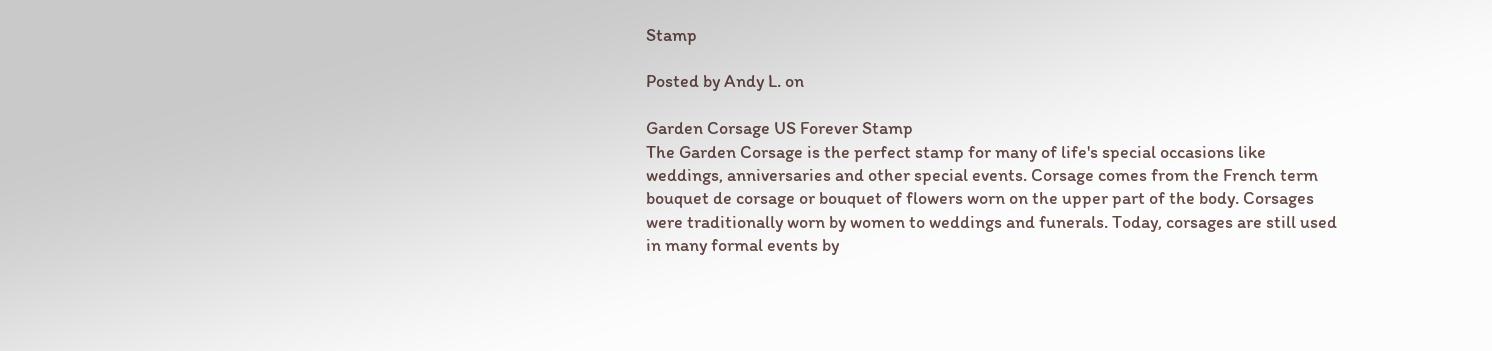Stamp

Posted by Andy L. on

Garden Corsage US Forever Stamp
The Garden Corsage is the perfect stamp for many of life's special occasions like weddings, anniversaries and other special events. Corsage comes from the French term bouquet de corsage or bouquet of flowers worn on the upper part of the body. Corsages were traditionally worn by women to weddings and funerals. Today, corsages are still used in many formal events by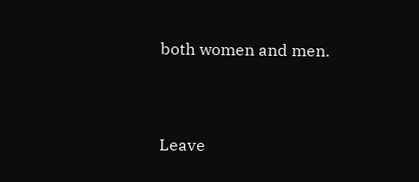both women and men.


Leave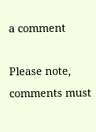a comment

Please note, comments must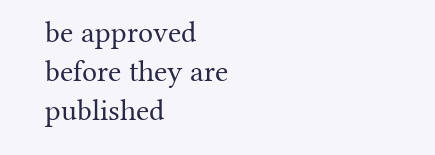be approved before they are published